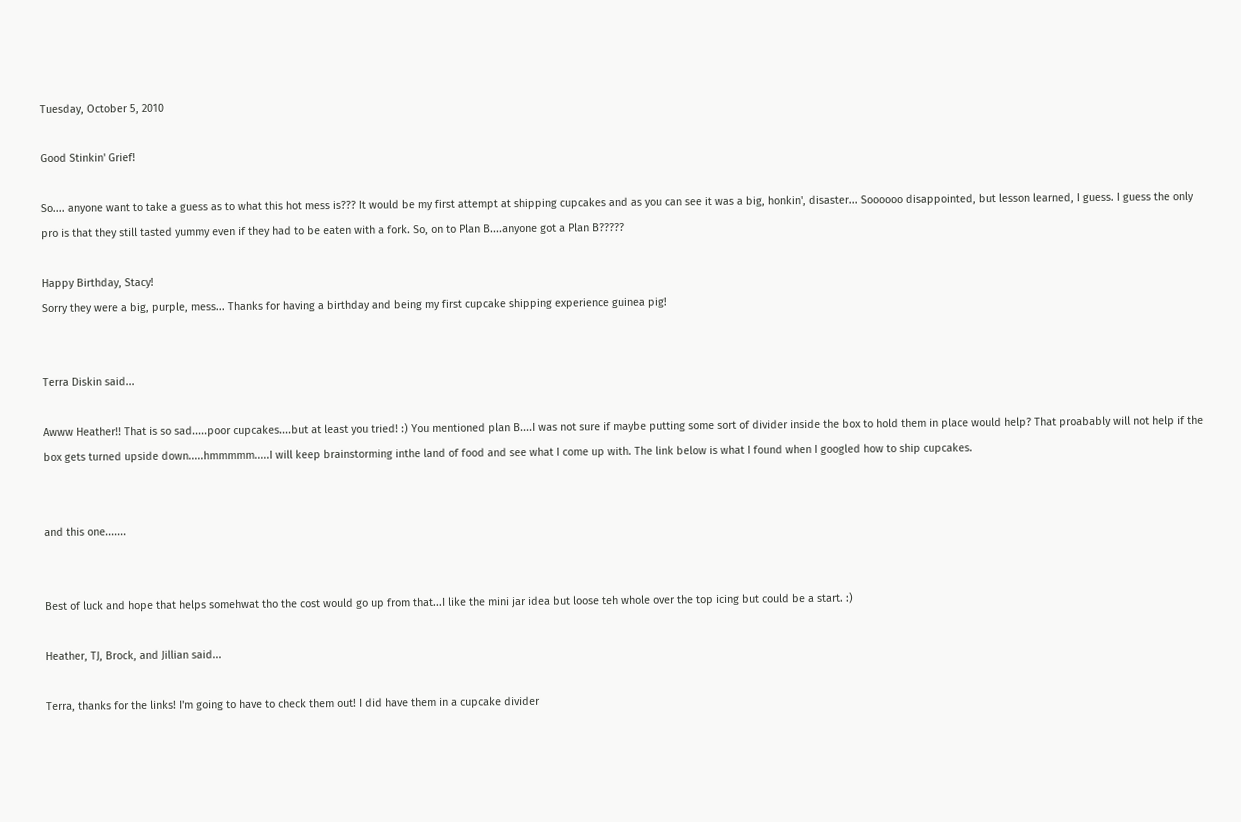Tuesday, October 5, 2010

Good Stinkin' Grief!

So.... anyone want to take a guess as to what this hot mess is??? It would be my first attempt at shipping cupcakes and as you can see it was a big, honkin', disaster... Soooooo disappointed, but lesson learned, I guess. I guess the only pro is that they still tasted yummy even if they had to be eaten with a fork. So, on to Plan B....anyone got a Plan B?????

Happy Birthday, Stacy!
Sorry they were a big, purple, mess... Thanks for having a birthday and being my first cupcake shipping experience guinea pig!


Terra Diskin said...

Awww Heather!! That is so sad.....poor cupcakes....but at least you tried! :) You mentioned plan B....I was not sure if maybe putting some sort of divider inside the box to hold them in place would help? That proabably will not help if the box gets turned upside down.....hmmmmm.....I will keep brainstorming inthe land of food and see what I come up with. The link below is what I found when I googled how to ship cupcakes.


and this one.......


Best of luck and hope that helps somehwat tho the cost would go up from that...I like the mini jar idea but loose teh whole over the top icing but could be a start. :)

Heather, TJ, Brock, and Jillian said...

Terra, thanks for the links! I'm going to have to check them out! I did have them in a cupcake divider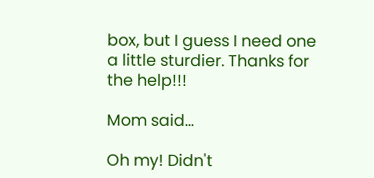box, but I guess I need one a little sturdier. Thanks for the help!!!

Mom said...

Oh my! Didn't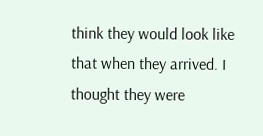think they would look like that when they arrived. I thought they were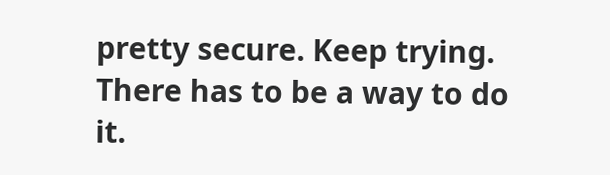pretty secure. Keep trying. There has to be a way to do it.